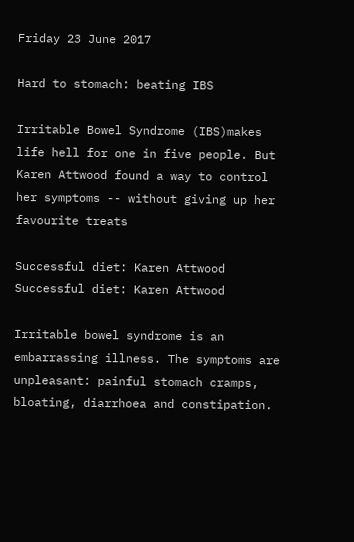Friday 23 June 2017

Hard to stomach: beating IBS

Irritable Bowel Syndrome (IBS)makes life hell for one in five people. But Karen Attwood found a way to control her symptoms -- without giving up her favourite treats

Successful diet: Karen Attwood
Successful diet: Karen Attwood

Irritable bowel syndrome is an embarrassing illness. The symptoms are unpleasant: painful stomach cramps, bloating, diarrhoea and constipation.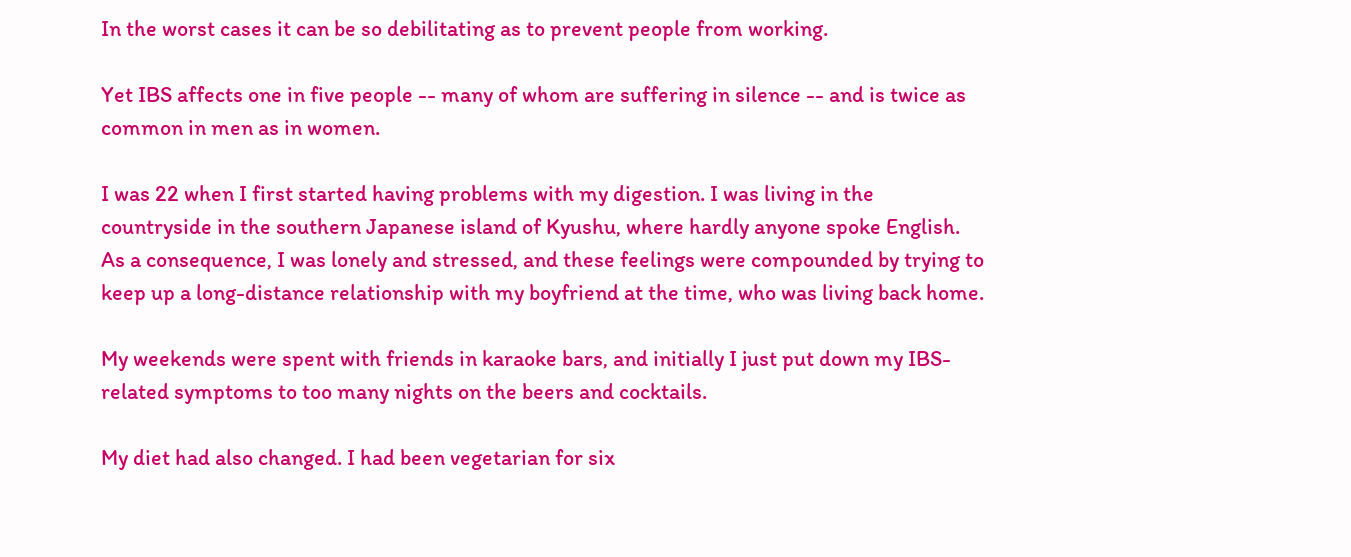In the worst cases it can be so debilitating as to prevent people from working.

Yet IBS affects one in five people -- many of whom are suffering in silence -- and is twice as common in men as in women.

I was 22 when I first started having problems with my digestion. I was living in the countryside in the southern Japanese island of Kyushu, where hardly anyone spoke English. As a consequence, I was lonely and stressed, and these feelings were compounded by trying to keep up a long-distance relationship with my boyfriend at the time, who was living back home.

My weekends were spent with friends in karaoke bars, and initially I just put down my IBS-related symptoms to too many nights on the beers and cocktails.

My diet had also changed. I had been vegetarian for six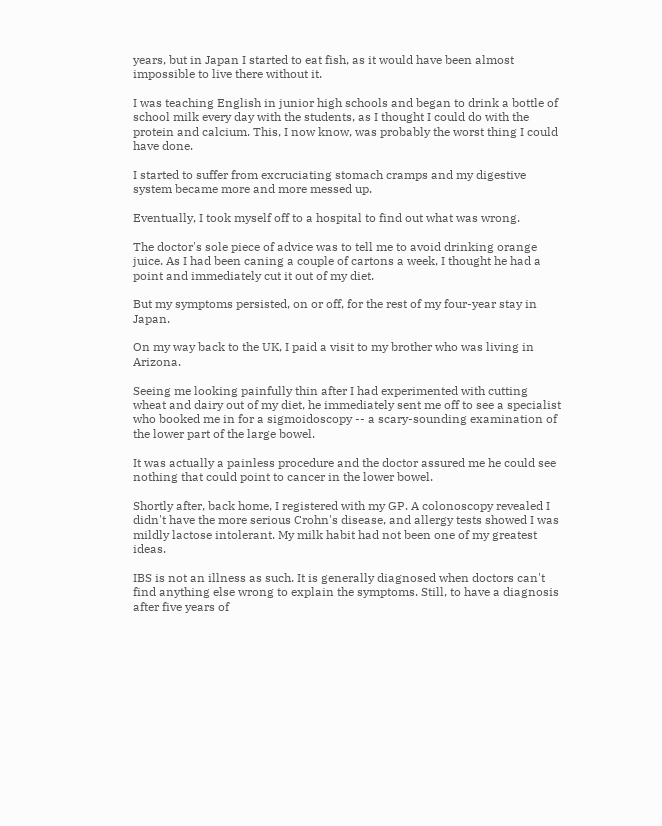years, but in Japan I started to eat fish, as it would have been almost impossible to live there without it.

I was teaching English in junior high schools and began to drink a bottle of school milk every day with the students, as I thought I could do with the protein and calcium. This, I now know, was probably the worst thing I could have done.

I started to suffer from excruciating stomach cramps and my digestive system became more and more messed up.

Eventually, I took myself off to a hospital to find out what was wrong.

The doctor's sole piece of advice was to tell me to avoid drinking orange juice. As I had been caning a couple of cartons a week, I thought he had a point and immediately cut it out of my diet.

But my symptoms persisted, on or off, for the rest of my four-year stay in Japan.

On my way back to the UK, I paid a visit to my brother who was living in Arizona.

Seeing me looking painfully thin after I had experimented with cutting wheat and dairy out of my diet, he immediately sent me off to see a specialist who booked me in for a sigmoidoscopy -- a scary-sounding examination of the lower part of the large bowel.

It was actually a painless procedure and the doctor assured me he could see nothing that could point to cancer in the lower bowel.

Shortly after, back home, I registered with my GP. A colonoscopy revealed I didn't have the more serious Crohn's disease, and allergy tests showed I was mildly lactose intolerant. My milk habit had not been one of my greatest ideas.

IBS is not an illness as such. It is generally diagnosed when doctors can't find anything else wrong to explain the symptoms. Still, to have a diagnosis after five years of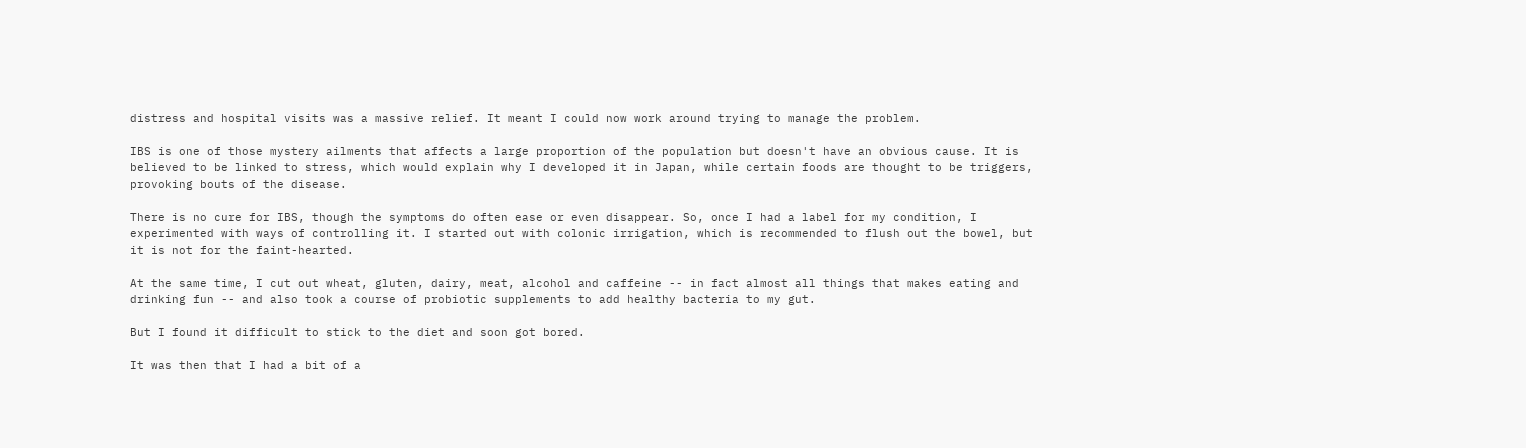distress and hospital visits was a massive relief. It meant I could now work around trying to manage the problem.

IBS is one of those mystery ailments that affects a large proportion of the population but doesn't have an obvious cause. It is believed to be linked to stress, which would explain why I developed it in Japan, while certain foods are thought to be triggers, provoking bouts of the disease.

There is no cure for IBS, though the symptoms do often ease or even disappear. So, once I had a label for my condition, I experimented with ways of controlling it. I started out with colonic irrigation, which is recommended to flush out the bowel, but it is not for the faint-hearted.

At the same time, I cut out wheat, gluten, dairy, meat, alcohol and caffeine -- in fact almost all things that makes eating and drinking fun -- and also took a course of probiotic supplements to add healthy bacteria to my gut.

But I found it difficult to stick to the diet and soon got bored.

It was then that I had a bit of a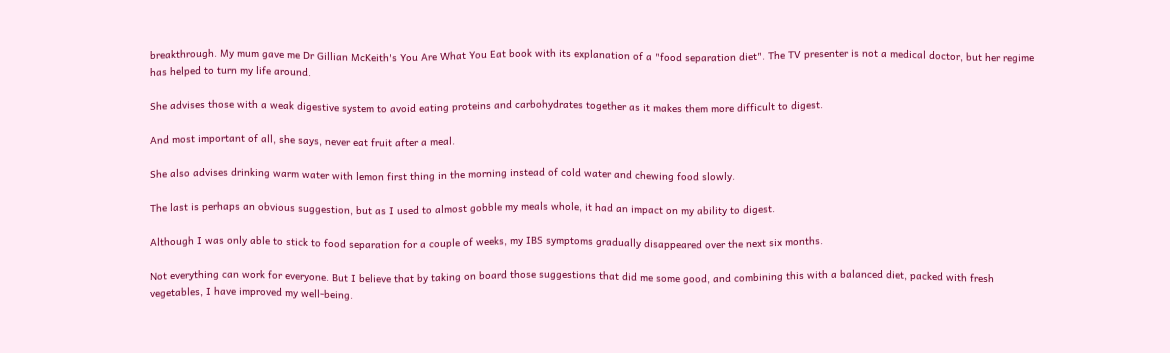breakthrough. My mum gave me Dr Gillian McKeith's You Are What You Eat book with its explanation of a "food separation diet". The TV presenter is not a medical doctor, but her regime has helped to turn my life around.

She advises those with a weak digestive system to avoid eating proteins and carbohydrates together as it makes them more difficult to digest.

And most important of all, she says, never eat fruit after a meal.

She also advises drinking warm water with lemon first thing in the morning instead of cold water and chewing food slowly.

The last is perhaps an obvious suggestion, but as I used to almost gobble my meals whole, it had an impact on my ability to digest.

Although I was only able to stick to food separation for a couple of weeks, my IBS symptoms gradually disappeared over the next six months.

Not everything can work for everyone. But I believe that by taking on board those suggestions that did me some good, and combining this with a balanced diet, packed with fresh vegetables, I have improved my well-being.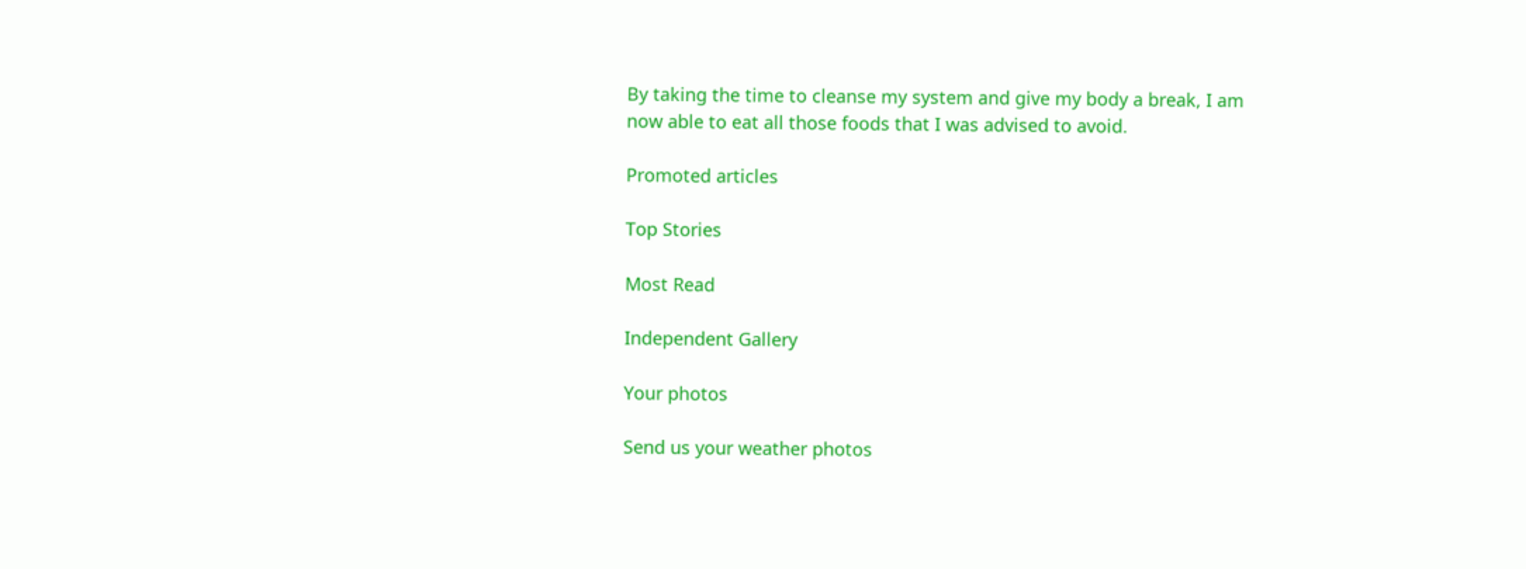By taking the time to cleanse my system and give my body a break, I am now able to eat all those foods that I was advised to avoid.

Promoted articles

Top Stories

Most Read

Independent Gallery

Your photos

Send us your weather photos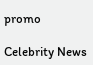promo

Celebrity News